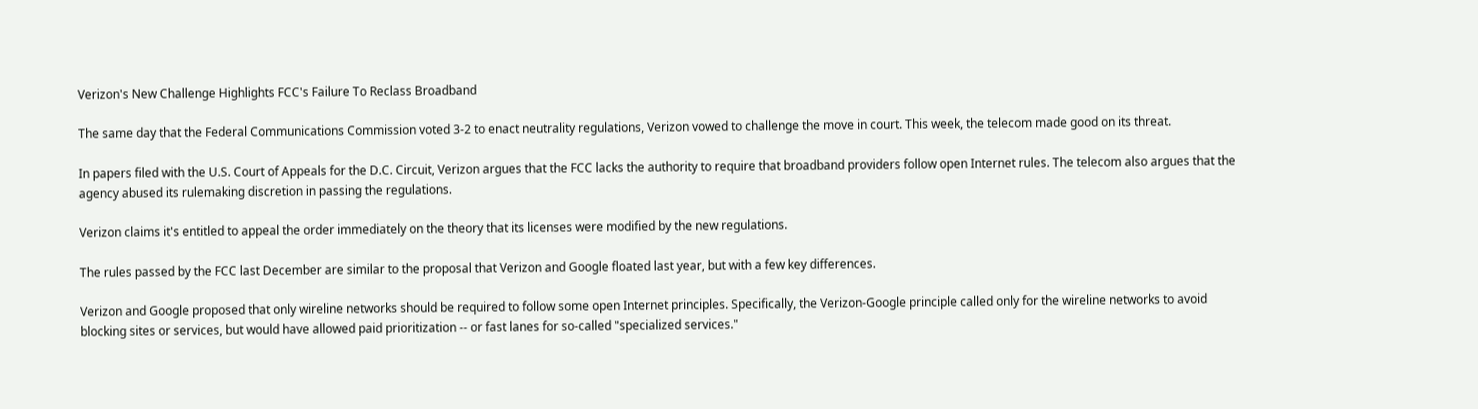Verizon's New Challenge Highlights FCC's Failure To Reclass Broadband

The same day that the Federal Communications Commission voted 3-2 to enact neutrality regulations, Verizon vowed to challenge the move in court. This week, the telecom made good on its threat.

In papers filed with the U.S. Court of Appeals for the D.C. Circuit, Verizon argues that the FCC lacks the authority to require that broadband providers follow open Internet rules. The telecom also argues that the agency abused its rulemaking discretion in passing the regulations.

Verizon claims it's entitled to appeal the order immediately on the theory that its licenses were modified by the new regulations.

The rules passed by the FCC last December are similar to the proposal that Verizon and Google floated last year, but with a few key differences.

Verizon and Google proposed that only wireline networks should be required to follow some open Internet principles. Specifically, the Verizon-Google principle called only for the wireline networks to avoid blocking sites or services, but would have allowed paid prioritization -- or fast lanes for so-called "specialized services."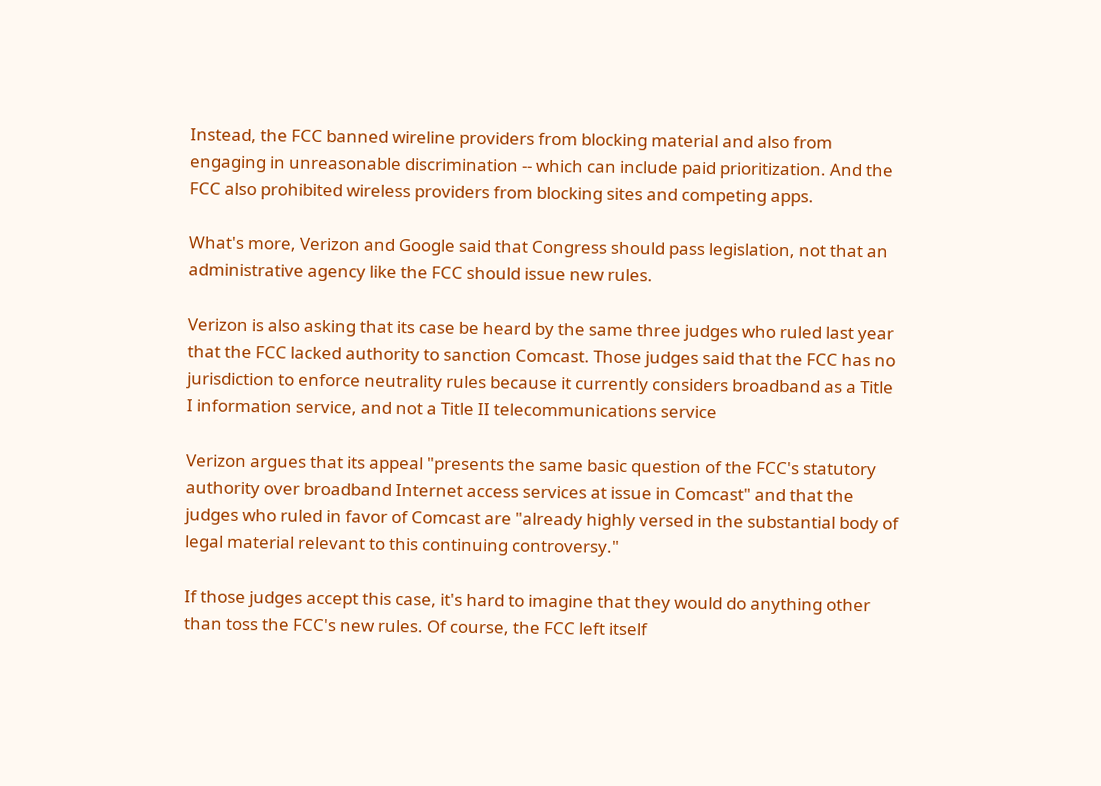Instead, the FCC banned wireline providers from blocking material and also from engaging in unreasonable discrimination -- which can include paid prioritization. And the FCC also prohibited wireless providers from blocking sites and competing apps.

What's more, Verizon and Google said that Congress should pass legislation, not that an administrative agency like the FCC should issue new rules.

Verizon is also asking that its case be heard by the same three judges who ruled last year that the FCC lacked authority to sanction Comcast. Those judges said that the FCC has no jurisdiction to enforce neutrality rules because it currently considers broadband as a Title I information service, and not a Title II telecommunications service

Verizon argues that its appeal "presents the same basic question of the FCC's statutory authority over broadband Internet access services at issue in Comcast" and that the judges who ruled in favor of Comcast are "already highly versed in the substantial body of legal material relevant to this continuing controversy."

If those judges accept this case, it's hard to imagine that they would do anything other than toss the FCC's new rules. Of course, the FCC left itself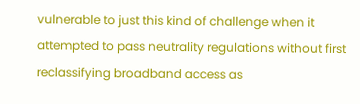vulnerable to just this kind of challenge when it attempted to pass neutrality regulations without first reclassifying broadband access as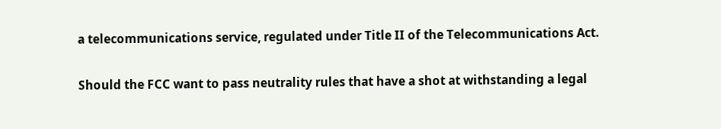a telecommunications service, regulated under Title II of the Telecommunications Act.

Should the FCC want to pass neutrality rules that have a shot at withstanding a legal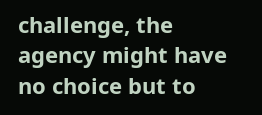challenge, the agency might have no choice but to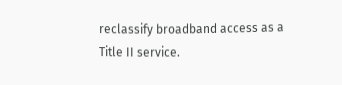reclassify broadband access as a Title II service.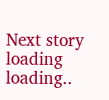Next story loading loading..